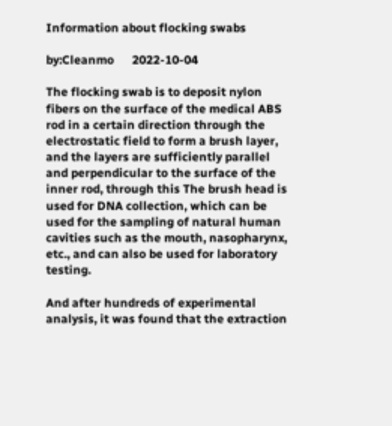Information about flocking swabs

by:Cleanmo      2022-10-04

The flocking swab is to deposit nylon fibers on the surface of the medical ABS rod in a certain direction through the electrostatic field to form a brush layer, and the layers are sufficiently parallel and perpendicular to the surface of the inner rod, through this The brush head is used for DNA collection, which can be used for the sampling of natural human cavities such as the mouth, nasopharynx, etc., and can also be used for laboratory testing.

And after hundreds of experimental analysis, it was found that the extraction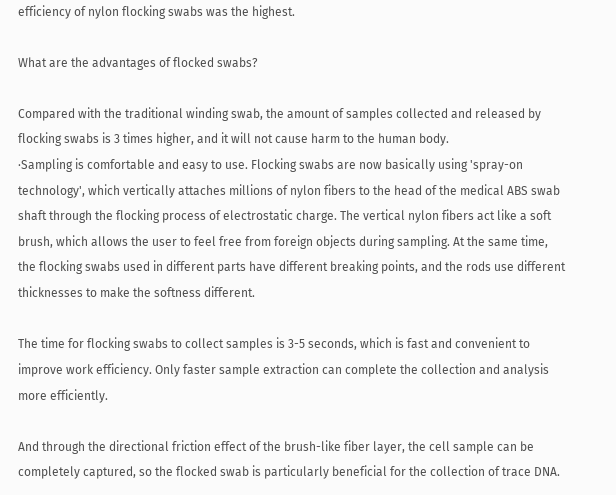efficiency of nylon flocking swabs was the highest.

What are the advantages of flocked swabs?

Compared with the traditional winding swab, the amount of samples collected and released by flocking swabs is 3 times higher, and it will not cause harm to the human body.
·Sampling is comfortable and easy to use. Flocking swabs are now basically using 'spray-on technology', which vertically attaches millions of nylon fibers to the head of the medical ABS swab shaft through the flocking process of electrostatic charge. The vertical nylon fibers act like a soft brush, which allows the user to feel free from foreign objects during sampling. At the same time, the flocking swabs used in different parts have different breaking points, and the rods use different thicknesses to make the softness different.

The time for flocking swabs to collect samples is 3-5 seconds, which is fast and convenient to improve work efficiency. Only faster sample extraction can complete the collection and analysis more efficiently.

And through the directional friction effect of the brush-like fiber layer, the cell sample can be completely captured, so the flocked swab is particularly beneficial for the collection of trace DNA.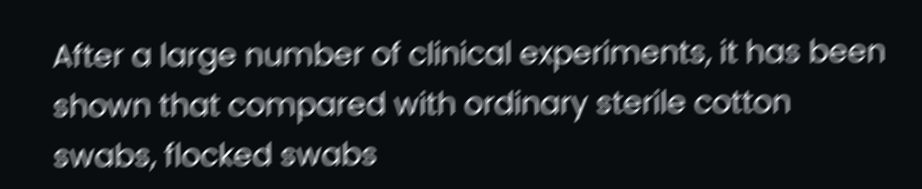After a large number of clinical experiments, it has been shown that compared with ordinary sterile cotton swabs, flocked swabs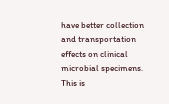have better collection and transportation effects on clinical microbial specimens. This is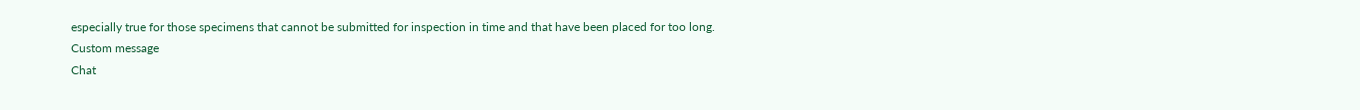especially true for those specimens that cannot be submitted for inspection in time and that have been placed for too long.
Custom message
Chat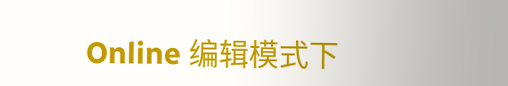Online 编辑模式下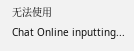无法使用
Chat Online inputting...